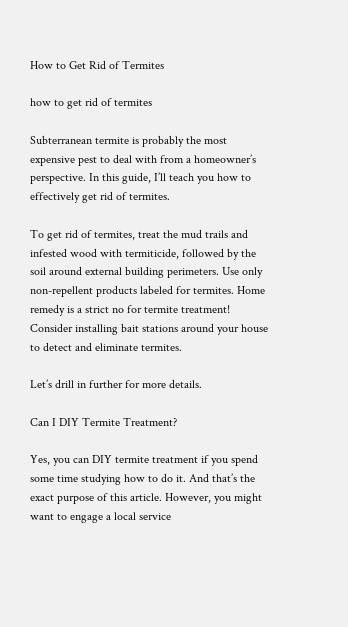How to Get Rid of Termites

how to get rid of termites

Subterranean termite is probably the most expensive pest to deal with from a homeowner’s perspective. In this guide, I’ll teach you how to effectively get rid of termites.

To get rid of termites, treat the mud trails and infested wood with termiticide, followed by the soil around external building perimeters. Use only non-repellent products labeled for termites. Home remedy is a strict no for termite treatment! Consider installing bait stations around your house to detect and eliminate termites.

Let’s drill in further for more details.

Can I DIY Termite Treatment?

Yes, you can DIY termite treatment if you spend some time studying how to do it. And that’s the exact purpose of this article. However, you might want to engage a local service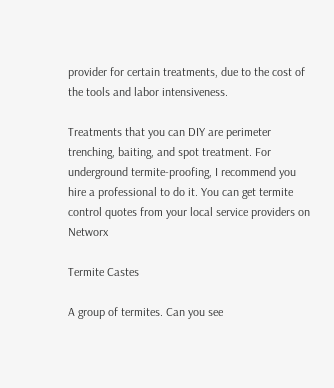provider for certain treatments, due to the cost of the tools and labor intensiveness.

Treatments that you can DIY are perimeter trenching, baiting, and spot treatment. For underground termite-proofing, I recommend you hire a professional to do it. You can get termite control quotes from your local service providers on Networx

Termite Castes

A group of termites. Can you see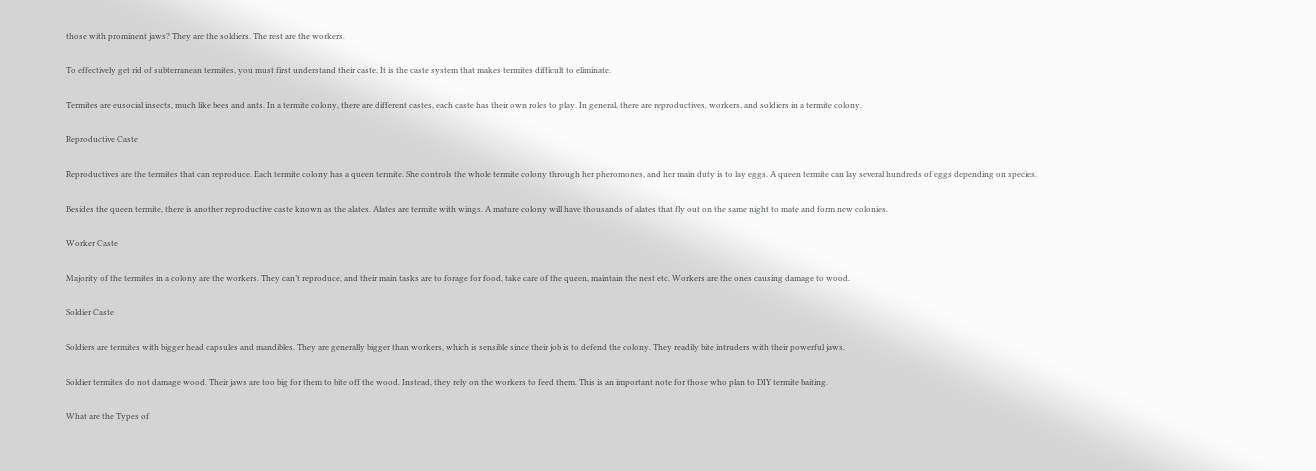those with prominent jaws? They are the soldiers. The rest are the workers.

To effectively get rid of subterranean termites, you must first understand their caste. It is the caste system that makes termites difficult to eliminate.

Termites are eusocial insects, much like bees and ants. In a termite colony, there are different castes, each caste has their own roles to play. In general, there are reproductives, workers, and soldiers in a termite colony.

Reproductive Caste

Reproductives are the termites that can reproduce. Each termite colony has a queen termite. She controls the whole termite colony through her pheromones, and her main duty is to lay eggs. A queen termite can lay several hundreds of eggs depending on species.

Besides the queen termite, there is another reproductive caste known as the alates. Alates are termite with wings. A mature colony will have thousands of alates that fly out on the same night to mate and form new colonies.

Worker Caste

Majority of the termites in a colony are the workers. They can’t reproduce, and their main tasks are to forage for food, take care of the queen, maintain the nest etc. Workers are the ones causing damage to wood.

Soldier Caste

Soldiers are termites with bigger head capsules and mandibles. They are generally bigger than workers, which is sensible since their job is to defend the colony. They readily bite intruders with their powerful jaws.

Soldier termites do not damage wood. Their jaws are too big for them to bite off the wood. Instead, they rely on the workers to feed them. This is an important note for those who plan to DIY termite baiting.

What are the Types of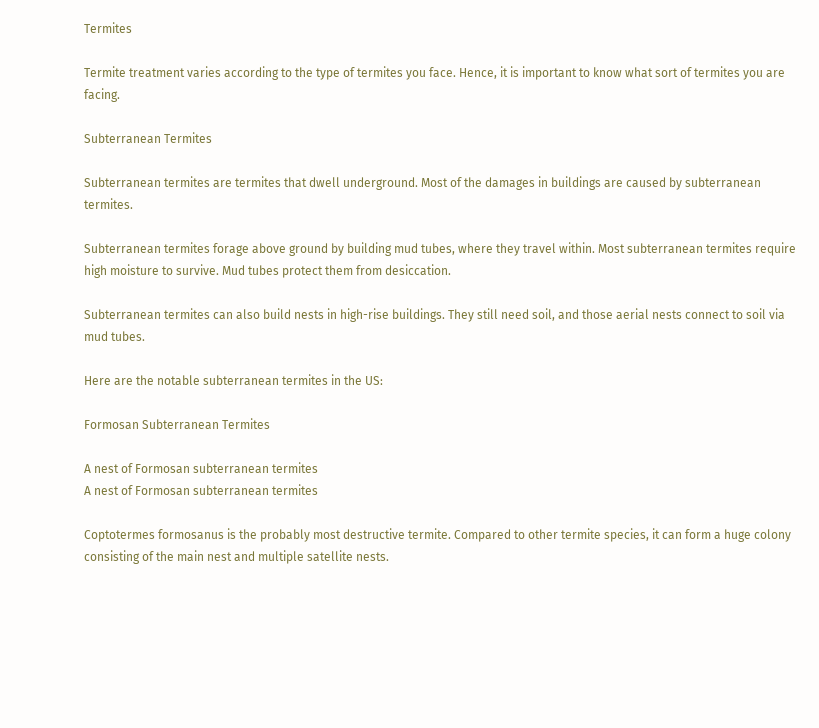Termites

Termite treatment varies according to the type of termites you face. Hence, it is important to know what sort of termites you are facing.

Subterranean Termites

Subterranean termites are termites that dwell underground. Most of the damages in buildings are caused by subterranean termites.

Subterranean termites forage above ground by building mud tubes, where they travel within. Most subterranean termites require high moisture to survive. Mud tubes protect them from desiccation.

Subterranean termites can also build nests in high-rise buildings. They still need soil, and those aerial nests connect to soil via mud tubes.

Here are the notable subterranean termites in the US:

Formosan Subterranean Termites

A nest of Formosan subterranean termites
A nest of Formosan subterranean termites

Coptotermes formosanus is the probably most destructive termite. Compared to other termite species, it can form a huge colony consisting of the main nest and multiple satellite nests.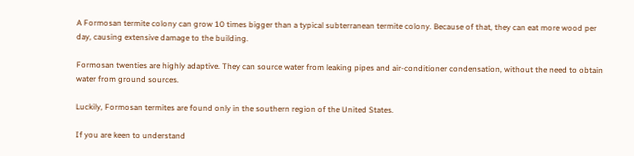A Formosan termite colony can grow 10 times bigger than a typical subterranean termite colony. Because of that, they can eat more wood per day, causing extensive damage to the building.

Formosan twenties are highly adaptive. They can source water from leaking pipes and air-conditioner condensation, without the need to obtain water from ground sources.

Luckily, Formosan termites are found only in the southern region of the United States.

If you are keen to understand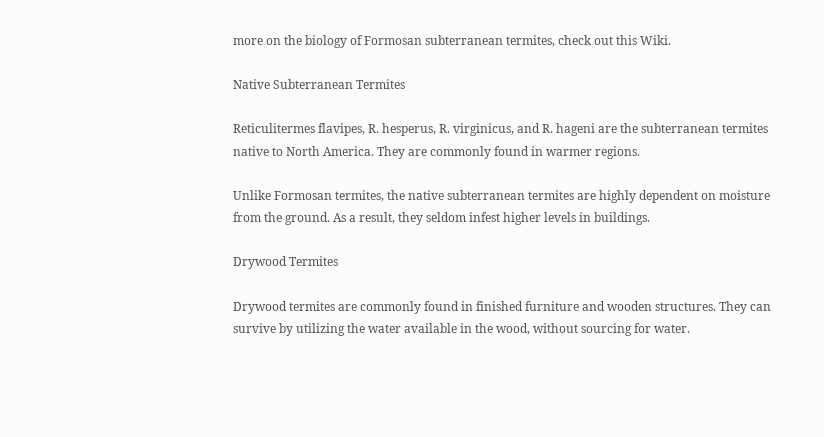more on the biology of Formosan subterranean termites, check out this Wiki.

Native Subterranean Termites

Reticulitermes flavipes, R. hesperus, R. virginicus, and R. hageni are the subterranean termites native to North America. They are commonly found in warmer regions.

Unlike Formosan termites, the native subterranean termites are highly dependent on moisture from the ground. As a result, they seldom infest higher levels in buildings.

Drywood Termites

Drywood termites are commonly found in finished furniture and wooden structures. They can survive by utilizing the water available in the wood, without sourcing for water.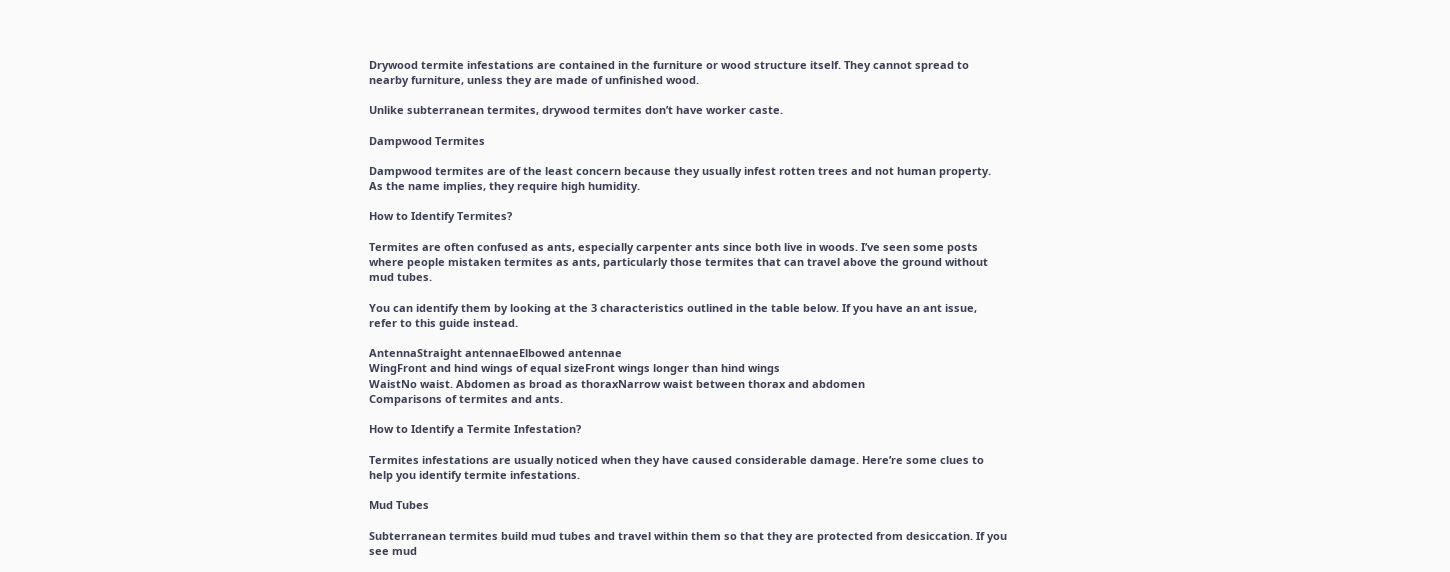Drywood termite infestations are contained in the furniture or wood structure itself. They cannot spread to nearby furniture, unless they are made of unfinished wood.

Unlike subterranean termites, drywood termites don’t have worker caste.

Dampwood Termites

Dampwood termites are of the least concern because they usually infest rotten trees and not human property. As the name implies, they require high humidity.

How to Identify Termites?

Termites are often confused as ants, especially carpenter ants since both live in woods. I’ve seen some posts where people mistaken termites as ants, particularly those termites that can travel above the ground without mud tubes.

You can identify them by looking at the 3 characteristics outlined in the table below. If you have an ant issue, refer to this guide instead.

AntennaStraight antennaeElbowed antennae
WingFront and hind wings of equal sizeFront wings longer than hind wings
WaistNo waist. Abdomen as broad as thoraxNarrow waist between thorax and abdomen
Comparisons of termites and ants.

How to Identify a Termite Infestation?

Termites infestations are usually noticed when they have caused considerable damage. Here’re some clues to help you identify termite infestations.

Mud Tubes

Subterranean termites build mud tubes and travel within them so that they are protected from desiccation. If you see mud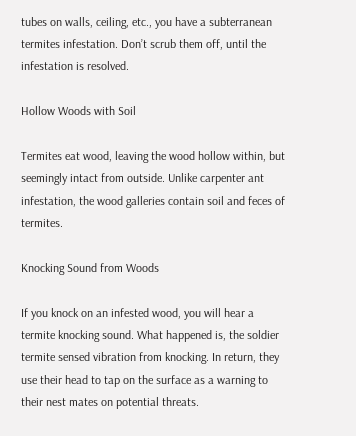tubes on walls, ceiling, etc., you have a subterranean termites infestation. Don’t scrub them off, until the infestation is resolved.

Hollow Woods with Soil

Termites eat wood, leaving the wood hollow within, but seemingly intact from outside. Unlike carpenter ant infestation, the wood galleries contain soil and feces of termites.

Knocking Sound from Woods

If you knock on an infested wood, you will hear a termite knocking sound. What happened is, the soldier termite sensed vibration from knocking. In return, they use their head to tap on the surface as a warning to their nest mates on potential threats.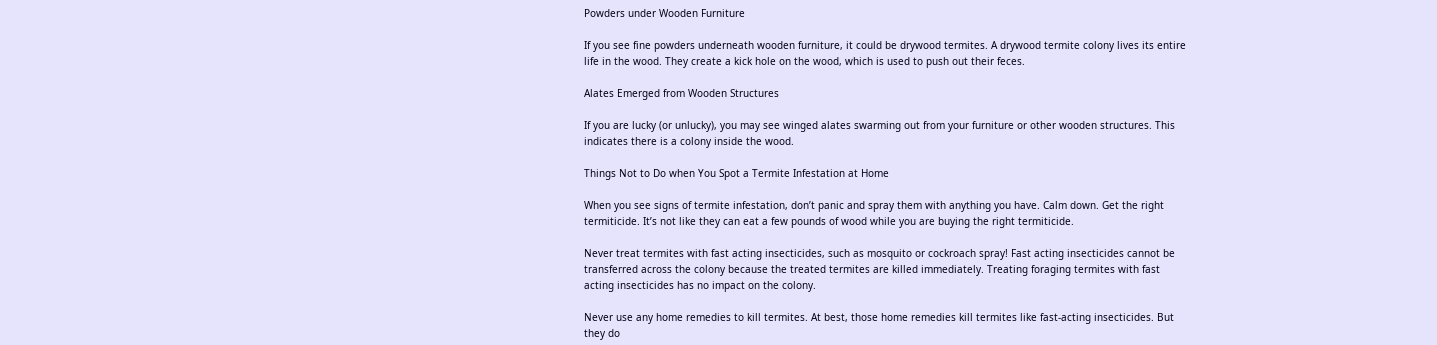Powders under Wooden Furniture

If you see fine powders underneath wooden furniture, it could be drywood termites. A drywood termite colony lives its entire life in the wood. They create a kick hole on the wood, which is used to push out their feces.

Alates Emerged from Wooden Structures

If you are lucky (or unlucky), you may see winged alates swarming out from your furniture or other wooden structures. This indicates there is a colony inside the wood.

Things Not to Do when You Spot a Termite Infestation at Home

When you see signs of termite infestation, don’t panic and spray them with anything you have. Calm down. Get the right termiticide. It’s not like they can eat a few pounds of wood while you are buying the right termiticide.

Never treat termites with fast acting insecticides, such as mosquito or cockroach spray! Fast acting insecticides cannot be transferred across the colony because the treated termites are killed immediately. Treating foraging termites with fast acting insecticides has no impact on the colony.

Never use any home remedies to kill termites. At best, those home remedies kill termites like fast-acting insecticides. But they do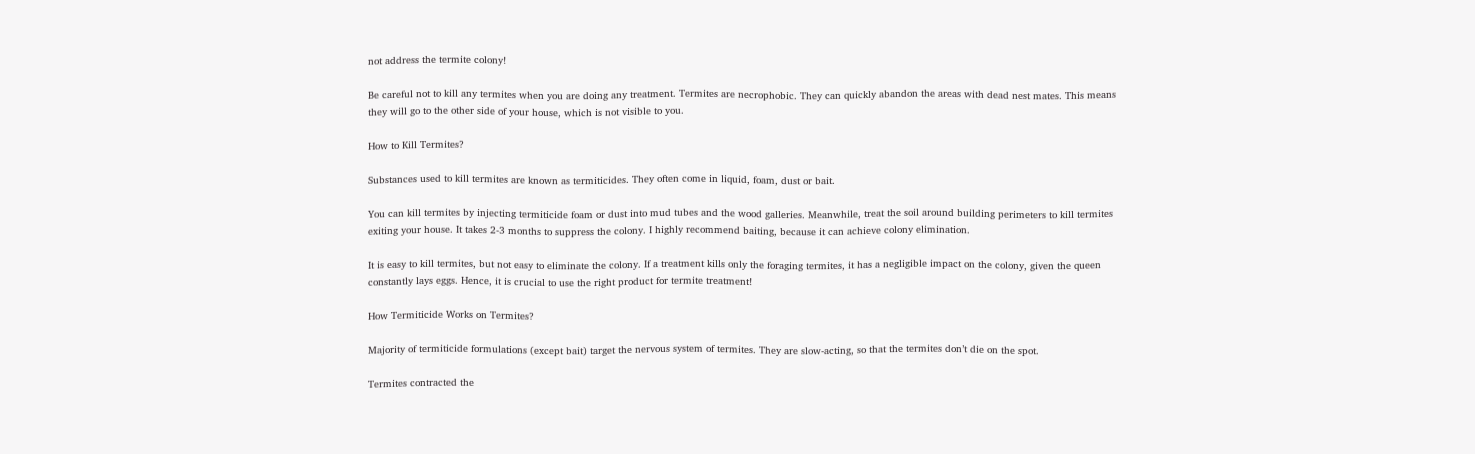not address the termite colony!

Be careful not to kill any termites when you are doing any treatment. Termites are necrophobic. They can quickly abandon the areas with dead nest mates. This means they will go to the other side of your house, which is not visible to you.

How to Kill Termites?

Substances used to kill termites are known as termiticides. They often come in liquid, foam, dust or bait.

You can kill termites by injecting termiticide foam or dust into mud tubes and the wood galleries. Meanwhile, treat the soil around building perimeters to kill termites exiting your house. It takes 2-3 months to suppress the colony. I highly recommend baiting, because it can achieve colony elimination.

It is easy to kill termites, but not easy to eliminate the colony. If a treatment kills only the foraging termites, it has a negligible impact on the colony, given the queen constantly lays eggs. Hence, it is crucial to use the right product for termite treatment!

How Termiticide Works on Termites?

Majority of termiticide formulations (except bait) target the nervous system of termites. They are slow-acting, so that the termites don’t die on the spot.

Termites contracted the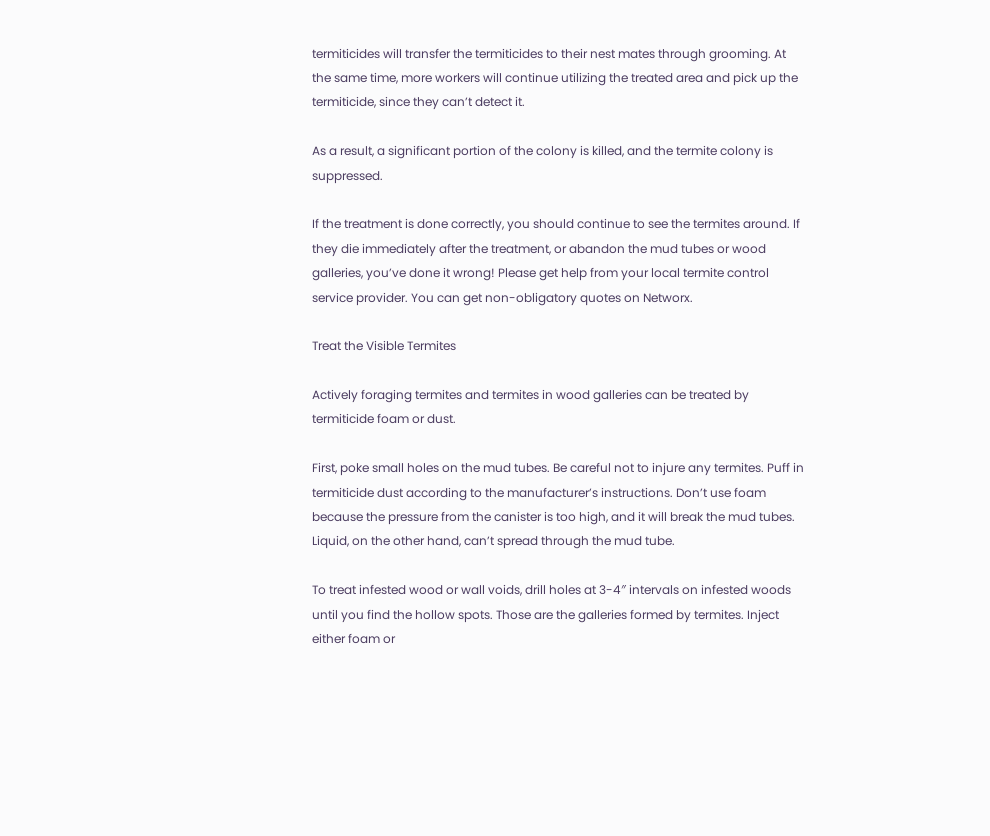termiticides will transfer the termiticides to their nest mates through grooming. At the same time, more workers will continue utilizing the treated area and pick up the termiticide, since they can’t detect it.

As a result, a significant portion of the colony is killed, and the termite colony is suppressed.

If the treatment is done correctly, you should continue to see the termites around. If they die immediately after the treatment, or abandon the mud tubes or wood galleries, you’ve done it wrong! Please get help from your local termite control service provider. You can get non-obligatory quotes on Networx.

Treat the Visible Termites

Actively foraging termites and termites in wood galleries can be treated by termiticide foam or dust.

First, poke small holes on the mud tubes. Be careful not to injure any termites. Puff in termiticide dust according to the manufacturer’s instructions. Don’t use foam because the pressure from the canister is too high, and it will break the mud tubes. Liquid, on the other hand, can’t spread through the mud tube.

To treat infested wood or wall voids, drill holes at 3-4″ intervals on infested woods until you find the hollow spots. Those are the galleries formed by termites. Inject either foam or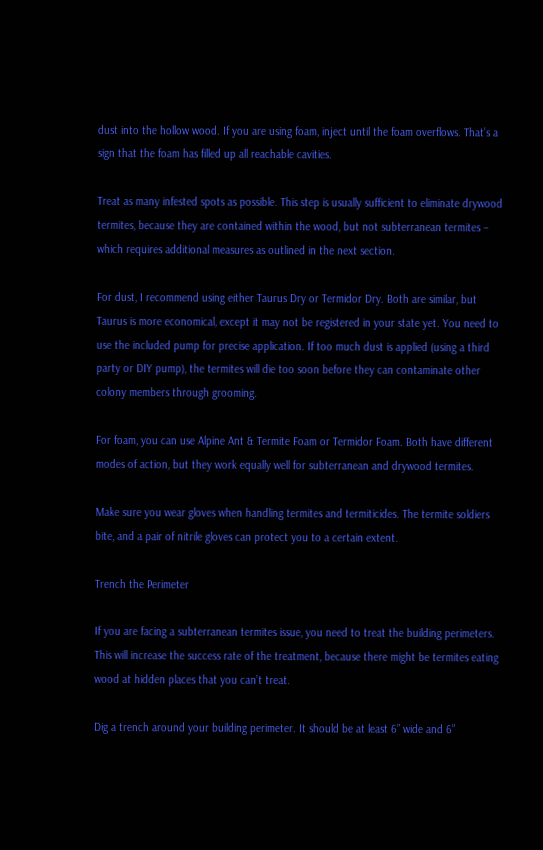dust into the hollow wood. If you are using foam, inject until the foam overflows. That’s a sign that the foam has filled up all reachable cavities.

Treat as many infested spots as possible. This step is usually sufficient to eliminate drywood termites, because they are contained within the wood, but not subterranean termites – which requires additional measures as outlined in the next section.

For dust, I recommend using either Taurus Dry or Termidor Dry. Both are similar, but Taurus is more economical, except it may not be registered in your state yet. You need to use the included pump for precise application. If too much dust is applied (using a third party or DIY pump), the termites will die too soon before they can contaminate other colony members through grooming.

For foam, you can use Alpine Ant & Termite Foam or Termidor Foam. Both have different modes of action, but they work equally well for subterranean and drywood termites.

Make sure you wear gloves when handling termites and termiticides. The termite soldiers bite, and a pair of nitrile gloves can protect you to a certain extent.

Trench the Perimeter

If you are facing a subterranean termites issue, you need to treat the building perimeters. This will increase the success rate of the treatment, because there might be termites eating wood at hidden places that you can’t treat.

Dig a trench around your building perimeter. It should be at least 6” wide and 6”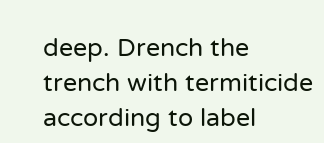deep. Drench the trench with termiticide according to label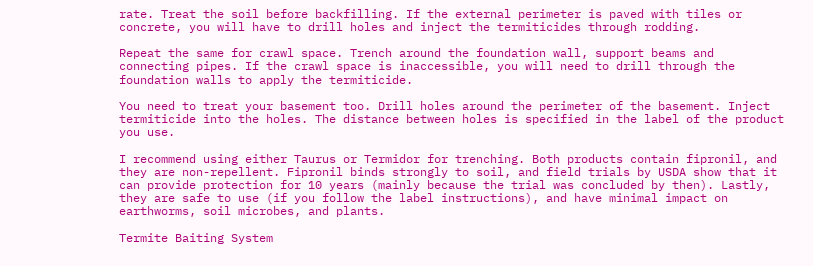rate. Treat the soil before backfilling. If the external perimeter is paved with tiles or concrete, you will have to drill holes and inject the termiticides through rodding.

Repeat the same for crawl space. Trench around the foundation wall, support beams and connecting pipes. If the crawl space is inaccessible, you will need to drill through the foundation walls to apply the termiticide.

You need to treat your basement too. Drill holes around the perimeter of the basement. Inject termiticide into the holes. The distance between holes is specified in the label of the product you use.

I recommend using either Taurus or Termidor for trenching. Both products contain fipronil, and they are non-repellent. Fipronil binds strongly to soil, and field trials by USDA show that it can provide protection for 10 years (mainly because the trial was concluded by then). Lastly, they are safe to use (if you follow the label instructions), and have minimal impact on earthworms, soil microbes, and plants.

Termite Baiting System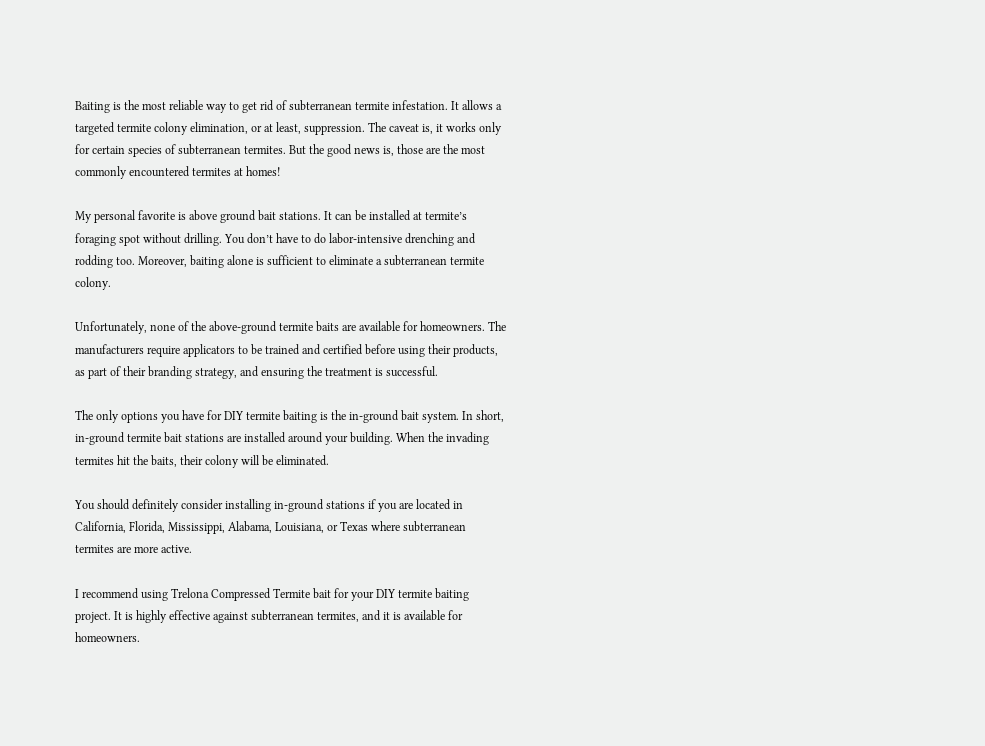Baiting is the most reliable way to get rid of subterranean termite infestation. It allows a targeted termite colony elimination, or at least, suppression. The caveat is, it works only for certain species of subterranean termites. But the good news is, those are the most commonly encountered termites at homes!

My personal favorite is above ground bait stations. It can be installed at termite’s foraging spot without drilling. You don’t have to do labor-intensive drenching and rodding too. Moreover, baiting alone is sufficient to eliminate a subterranean termite colony.

Unfortunately, none of the above-ground termite baits are available for homeowners. The manufacturers require applicators to be trained and certified before using their products, as part of their branding strategy, and ensuring the treatment is successful.

The only options you have for DIY termite baiting is the in-ground bait system. In short, in-ground termite bait stations are installed around your building. When the invading termites hit the baits, their colony will be eliminated.

You should definitely consider installing in-ground stations if you are located in California, Florida, Mississippi, Alabama, Louisiana, or Texas where subterranean termites are more active.

I recommend using Trelona Compressed Termite bait for your DIY termite baiting project. It is highly effective against subterranean termites, and it is available for homeowners.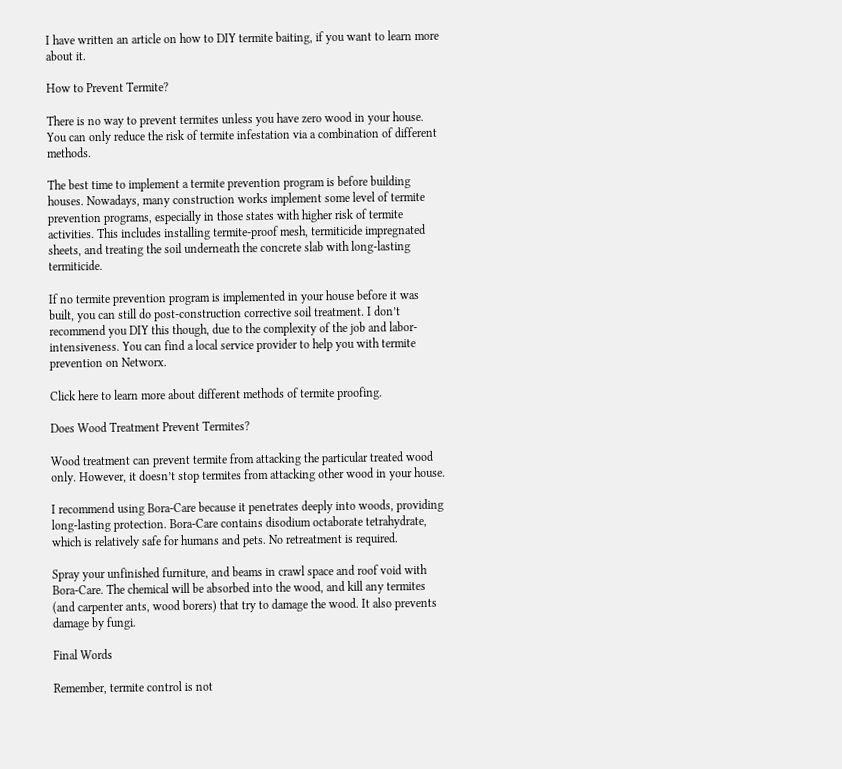I have written an article on how to DIY termite baiting, if you want to learn more about it.

How to Prevent Termite?

There is no way to prevent termites unless you have zero wood in your house. You can only reduce the risk of termite infestation via a combination of different methods.

The best time to implement a termite prevention program is before building houses. Nowadays, many construction works implement some level of termite prevention programs, especially in those states with higher risk of termite activities. This includes installing termite-proof mesh, termiticide impregnated sheets, and treating the soil underneath the concrete slab with long-lasting termiticide.

If no termite prevention program is implemented in your house before it was built, you can still do post-construction corrective soil treatment. I don’t recommend you DIY this though, due to the complexity of the job and labor-intensiveness. You can find a local service provider to help you with termite prevention on Networx.

Click here to learn more about different methods of termite proofing.

Does Wood Treatment Prevent Termites?

Wood treatment can prevent termite from attacking the particular treated wood only. However, it doesn’t stop termites from attacking other wood in your house.

I recommend using Bora-Care because it penetrates deeply into woods, providing long-lasting protection. Bora-Care contains disodium octaborate tetrahydrate, which is relatively safe for humans and pets. No retreatment is required.

Spray your unfinished furniture, and beams in crawl space and roof void with Bora-Care. The chemical will be absorbed into the wood, and kill any termites (and carpenter ants, wood borers) that try to damage the wood. It also prevents damage by fungi.

Final Words

Remember, termite control is not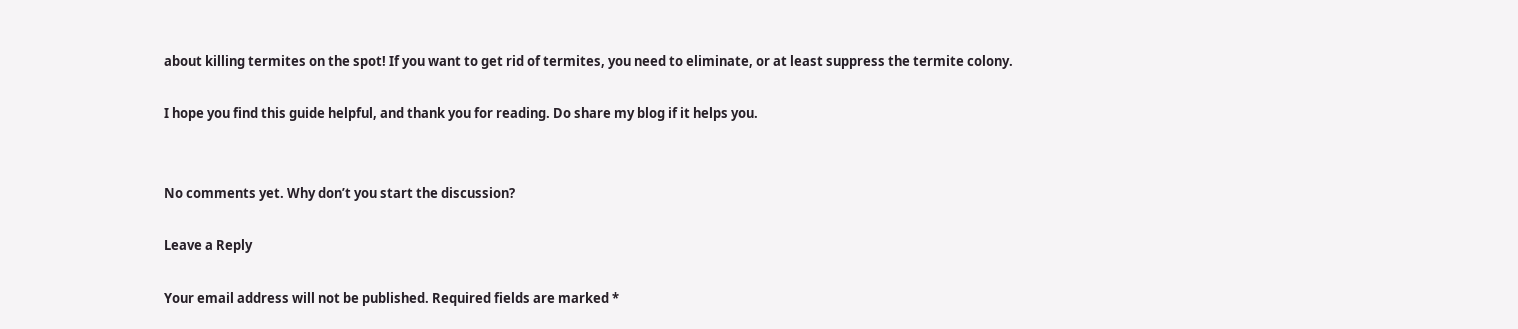about killing termites on the spot! If you want to get rid of termites, you need to eliminate, or at least suppress the termite colony.

I hope you find this guide helpful, and thank you for reading. Do share my blog if it helps you.


No comments yet. Why don’t you start the discussion?

Leave a Reply

Your email address will not be published. Required fields are marked *